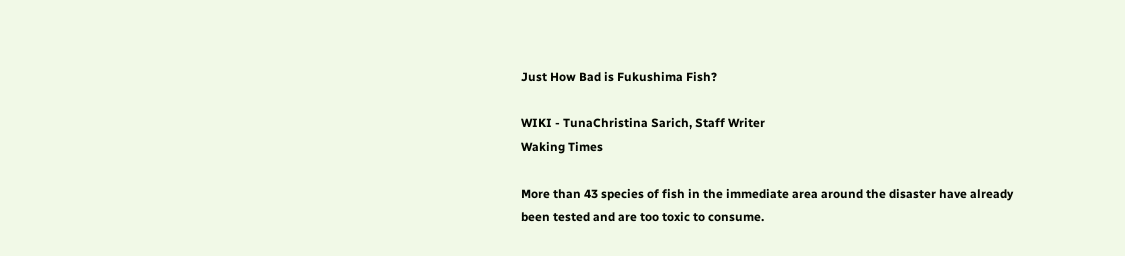Just How Bad is Fukushima Fish?

WIKI - TunaChristina Sarich, Staff Writer
Waking Times

More than 43 species of fish in the immediate area around the disaster have already been tested and are too toxic to consume.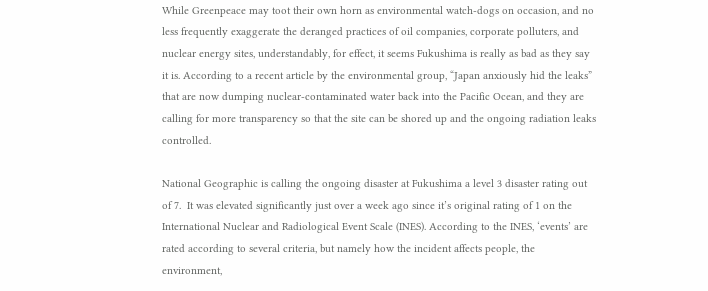While Greenpeace may toot their own horn as environmental watch-dogs on occasion, and no less frequently exaggerate the deranged practices of oil companies, corporate polluters, and nuclear energy sites, understandably, for effect, it seems Fukushima is really as bad as they say it is. According to a recent article by the environmental group, “Japan anxiously hid the leaks” that are now dumping nuclear-contaminated water back into the Pacific Ocean, and they are calling for more transparency so that the site can be shored up and the ongoing radiation leaks controlled.

National Geographic is calling the ongoing disaster at Fukushima a level 3 disaster rating out of 7.  It was elevated significantly just over a week ago since it’s original rating of 1 on the International Nuclear and Radiological Event Scale (INES). According to the INES, ‘events’ are rated according to several criteria, but namely how the incident affects people, the environment,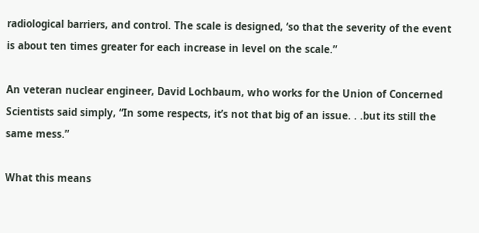radiological barriers, and control. The scale is designed, ‘so that the severity of the event is about ten times greater for each increase in level on the scale.”

An veteran nuclear engineer, David Lochbaum, who works for the Union of Concerned Scientists said simply, “In some respects, it’s not that big of an issue. . .but its still the same mess.”

What this means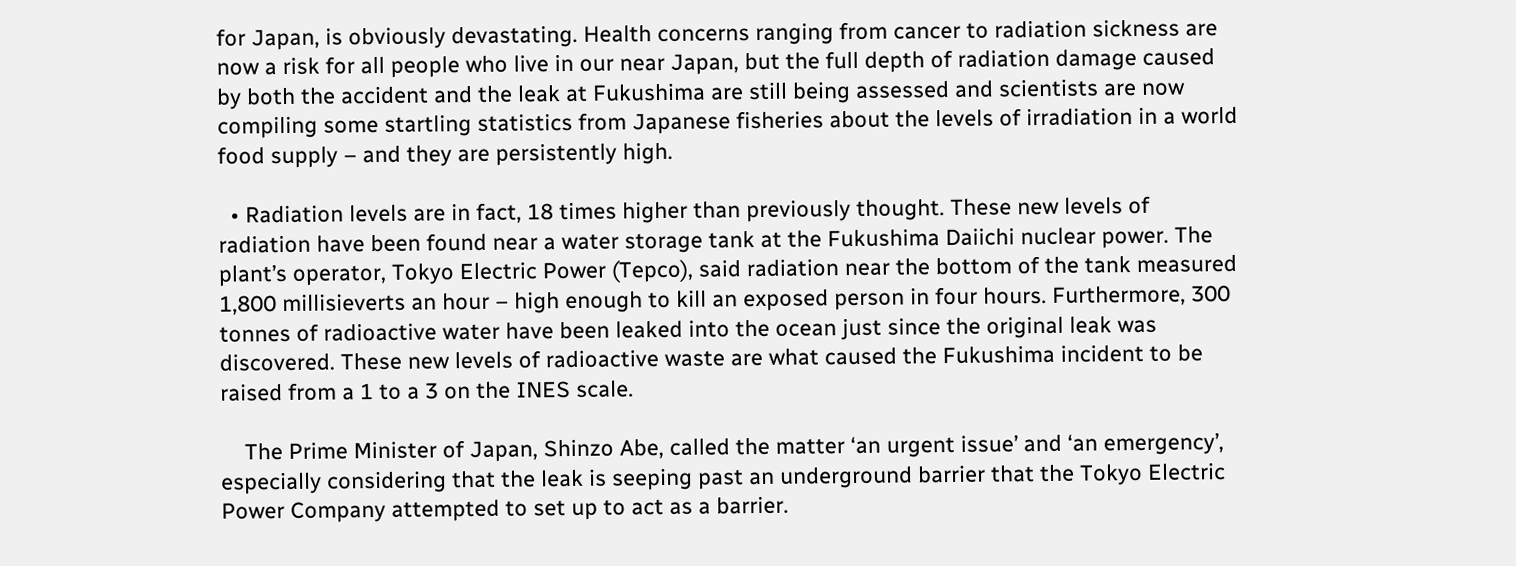for Japan, is obviously devastating. Health concerns ranging from cancer to radiation sickness are now a risk for all people who live in our near Japan, but the full depth of radiation damage caused by both the accident and the leak at Fukushima are still being assessed and scientists are now compiling some startling statistics from Japanese fisheries about the levels of irradiation in a world food supply – and they are persistently high.

  • Radiation levels are in fact, 18 times higher than previously thought. These new levels of radiation have been found near a water storage tank at the Fukushima Daiichi nuclear power. The plant’s operator, Tokyo Electric Power (Tepco), said radiation near the bottom of the tank measured 1,800 millisieverts an hour – high enough to kill an exposed person in four hours. Furthermore, 300 tonnes of radioactive water have been leaked into the ocean just since the original leak was discovered. These new levels of radioactive waste are what caused the Fukushima incident to be raised from a 1 to a 3 on the INES scale.

    The Prime Minister of Japan, Shinzo Abe, called the matter ‘an urgent issue’ and ‘an emergency’, especially considering that the leak is seeping past an underground barrier that the Tokyo Electric Power Company attempted to set up to act as a barrier.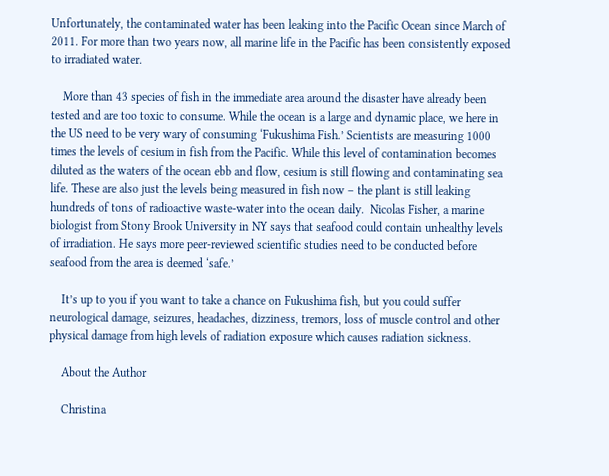Unfortunately, the contaminated water has been leaking into the Pacific Ocean since March of 2011. For more than two years now, all marine life in the Pacific has been consistently exposed to irradiated water.

    More than 43 species of fish in the immediate area around the disaster have already been tested and are too toxic to consume. While the ocean is a large and dynamic place, we here in the US need to be very wary of consuming ‘Fukushima Fish.’ Scientists are measuring 1000 times the levels of cesium in fish from the Pacific. While this level of contamination becomes diluted as the waters of the ocean ebb and flow, cesium is still flowing and contaminating sea life. These are also just the levels being measured in fish now – the plant is still leaking hundreds of tons of radioactive waste-water into the ocean daily.  Nicolas Fisher, a marine biologist from Stony Brook University in NY says that seafood could contain unhealthy levels of irradiation. He says more peer-reviewed scientific studies need to be conducted before seafood from the area is deemed ‘safe.’

    It’s up to you if you want to take a chance on Fukushima fish, but you could suffer neurological damage, seizures, headaches, dizziness, tremors, loss of muscle control and other physical damage from high levels of radiation exposure which causes radiation sickness.

    About the Author

    Christina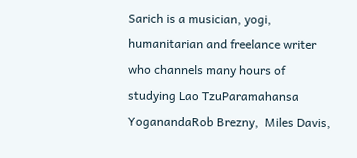Sarich is a musician, yogi, humanitarian and freelance writer who channels many hours of studying Lao TzuParamahansa YoganandaRob Brezny,  Miles Davis,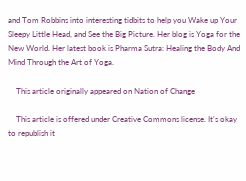and Tom Robbins into interesting tidbits to help you Wake up Your Sleepy Little Head, and See the Big Picture. Her blog is Yoga for the New World. Her latest book is Pharma Sutra: Healing the Body And Mind Through the Art of Yoga.

    This article originally appeared on Nation of Change

    This article is offered under Creative Commons license. It’s okay to republish it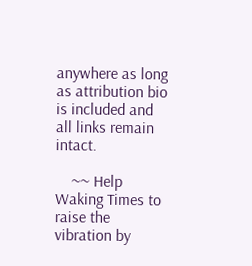anywhere as long as attribution bio is included and all links remain intact.

    ~~ Help Waking Times to raise the vibration by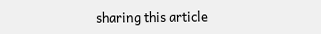sharing this article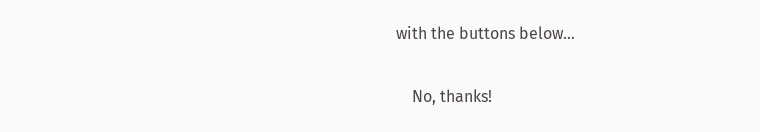with the buttons below…

    No, thanks!